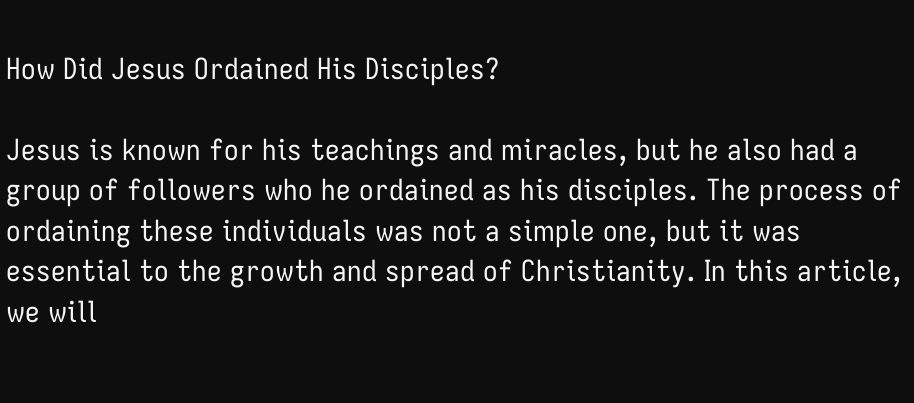How Did Jesus Ordained His Disciples?

Jesus is known for his teachings and miracles, but he also had a group of followers who he ordained as his disciples. The process of ordaining these individuals was not a simple one, but it was essential to the growth and spread of Christianity. In this article, we will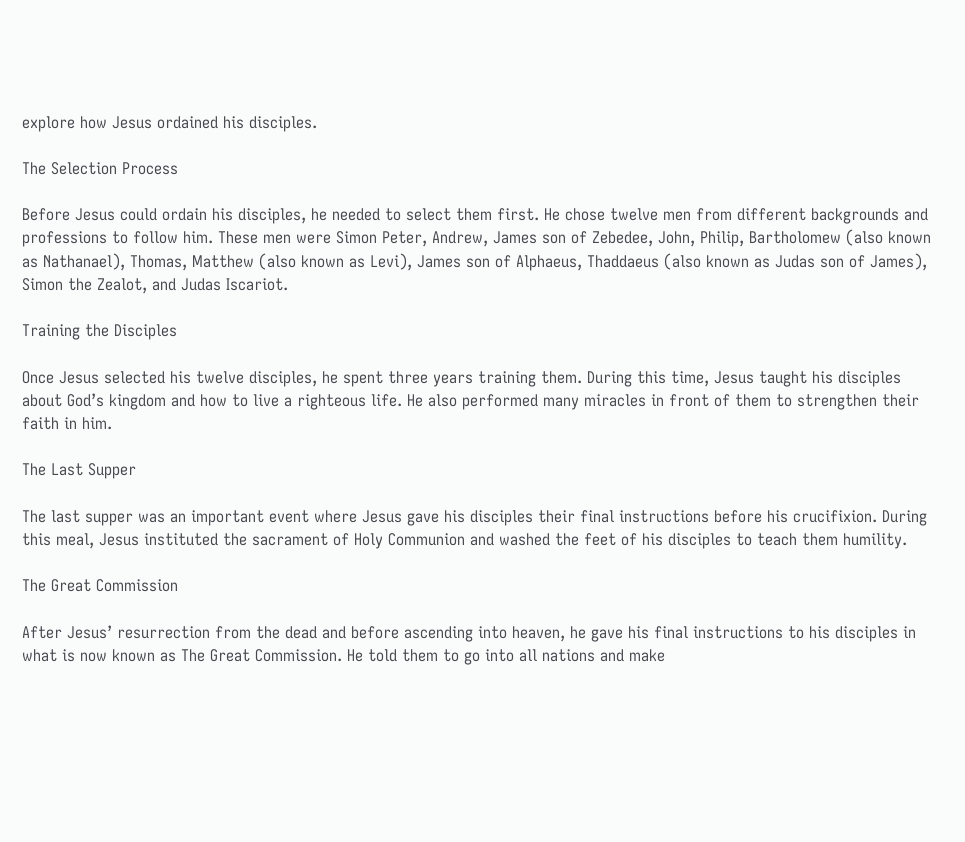explore how Jesus ordained his disciples.

The Selection Process

Before Jesus could ordain his disciples, he needed to select them first. He chose twelve men from different backgrounds and professions to follow him. These men were Simon Peter, Andrew, James son of Zebedee, John, Philip, Bartholomew (also known as Nathanael), Thomas, Matthew (also known as Levi), James son of Alphaeus, Thaddaeus (also known as Judas son of James), Simon the Zealot, and Judas Iscariot.

Training the Disciples

Once Jesus selected his twelve disciples, he spent three years training them. During this time, Jesus taught his disciples about God’s kingdom and how to live a righteous life. He also performed many miracles in front of them to strengthen their faith in him.

The Last Supper

The last supper was an important event where Jesus gave his disciples their final instructions before his crucifixion. During this meal, Jesus instituted the sacrament of Holy Communion and washed the feet of his disciples to teach them humility.

The Great Commission

After Jesus’ resurrection from the dead and before ascending into heaven, he gave his final instructions to his disciples in what is now known as The Great Commission. He told them to go into all nations and make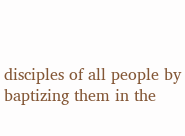disciples of all people by baptizing them in the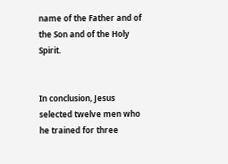name of the Father and of the Son and of the Holy Spirit.


In conclusion, Jesus selected twelve men who he trained for three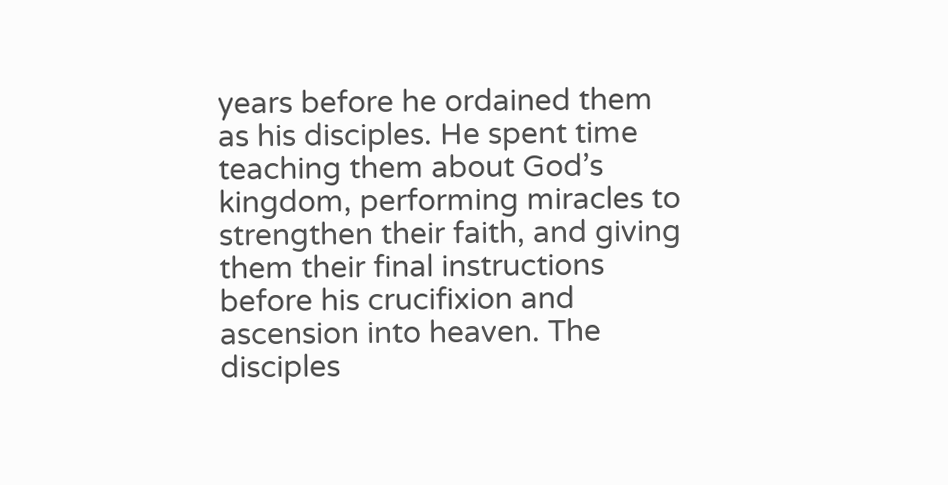years before he ordained them as his disciples. He spent time teaching them about God’s kingdom, performing miracles to strengthen their faith, and giving them their final instructions before his crucifixion and ascension into heaven. The disciples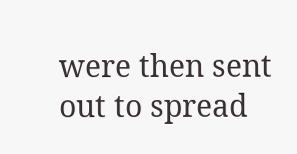were then sent out to spread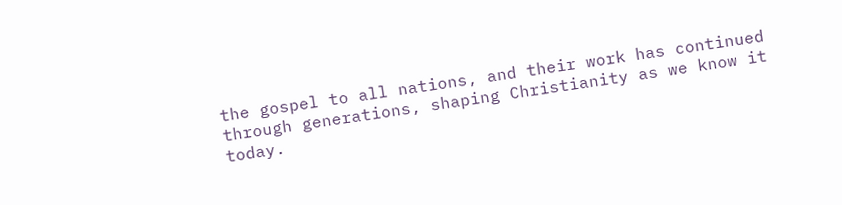the gospel to all nations, and their work has continued through generations, shaping Christianity as we know it today.